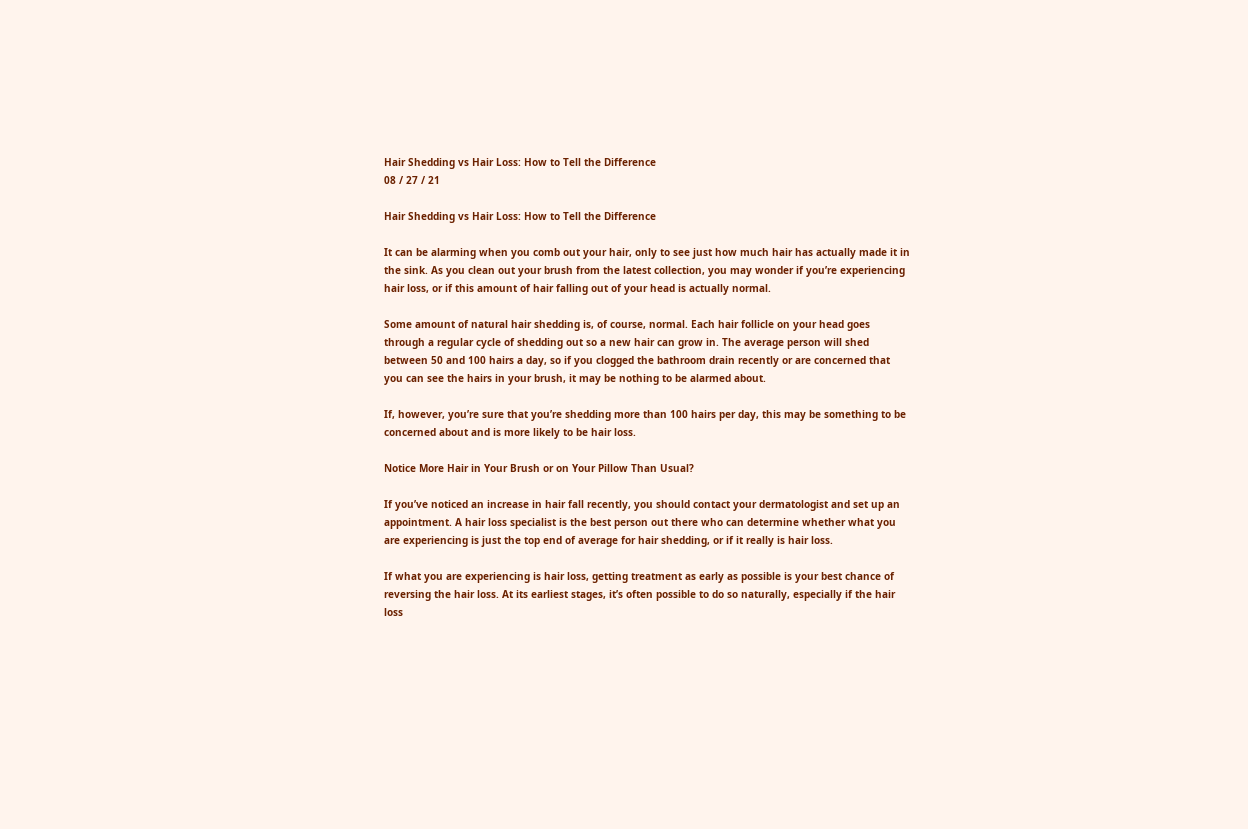Hair Shedding vs Hair Loss: How to Tell the Difference
08 / 27 / 21

Hair Shedding vs Hair Loss: How to Tell the Difference

It can be alarming when you comb out your hair, only to see just how much hair has actually made it in the sink. As you clean out your brush from the latest collection, you may wonder if you’re experiencing hair loss, or if this amount of hair falling out of your head is actually normal.

Some amount of natural hair shedding is, of course, normal. Each hair follicle on your head goes through a regular cycle of shedding out so a new hair can grow in. The average person will shed between 50 and 100 hairs a day, so if you clogged the bathroom drain recently or are concerned that you can see the hairs in your brush, it may be nothing to be alarmed about.

If, however, you’re sure that you’re shedding more than 100 hairs per day, this may be something to be concerned about and is more likely to be hair loss.

Notice More Hair in Your Brush or on Your Pillow Than Usual?

If you’ve noticed an increase in hair fall recently, you should contact your dermatologist and set up an appointment. A hair loss specialist is the best person out there who can determine whether what you are experiencing is just the top end of average for hair shedding, or if it really is hair loss.

If what you are experiencing is hair loss, getting treatment as early as possible is your best chance of reversing the hair loss. At its earliest stages, it’s often possible to do so naturally, especially if the hair loss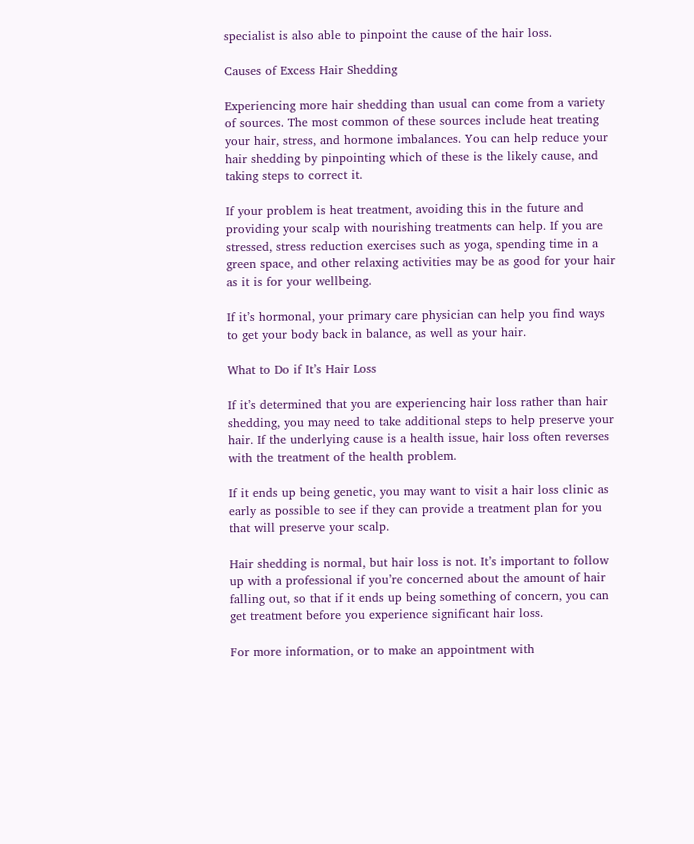specialist is also able to pinpoint the cause of the hair loss.

Causes of Excess Hair Shedding

Experiencing more hair shedding than usual can come from a variety of sources. The most common of these sources include heat treating your hair, stress, and hormone imbalances. You can help reduce your hair shedding by pinpointing which of these is the likely cause, and taking steps to correct it.

If your problem is heat treatment, avoiding this in the future and providing your scalp with nourishing treatments can help. If you are stressed, stress reduction exercises such as yoga, spending time in a green space, and other relaxing activities may be as good for your hair as it is for your wellbeing.

If it’s hormonal, your primary care physician can help you find ways to get your body back in balance, as well as your hair.

What to Do if It’s Hair Loss

If it’s determined that you are experiencing hair loss rather than hair shedding, you may need to take additional steps to help preserve your hair. If the underlying cause is a health issue, hair loss often reverses with the treatment of the health problem.

If it ends up being genetic, you may want to visit a hair loss clinic as early as possible to see if they can provide a treatment plan for you that will preserve your scalp.

Hair shedding is normal, but hair loss is not. It’s important to follow up with a professional if you’re concerned about the amount of hair falling out, so that if it ends up being something of concern, you can get treatment before you experience significant hair loss.

For more information, or to make an appointment with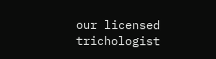our licensed trichologist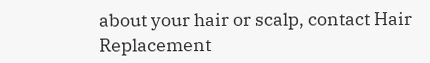about your hair or scalp, contact Hair Replacement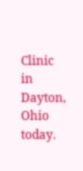Clinic in Dayton, Ohio today.